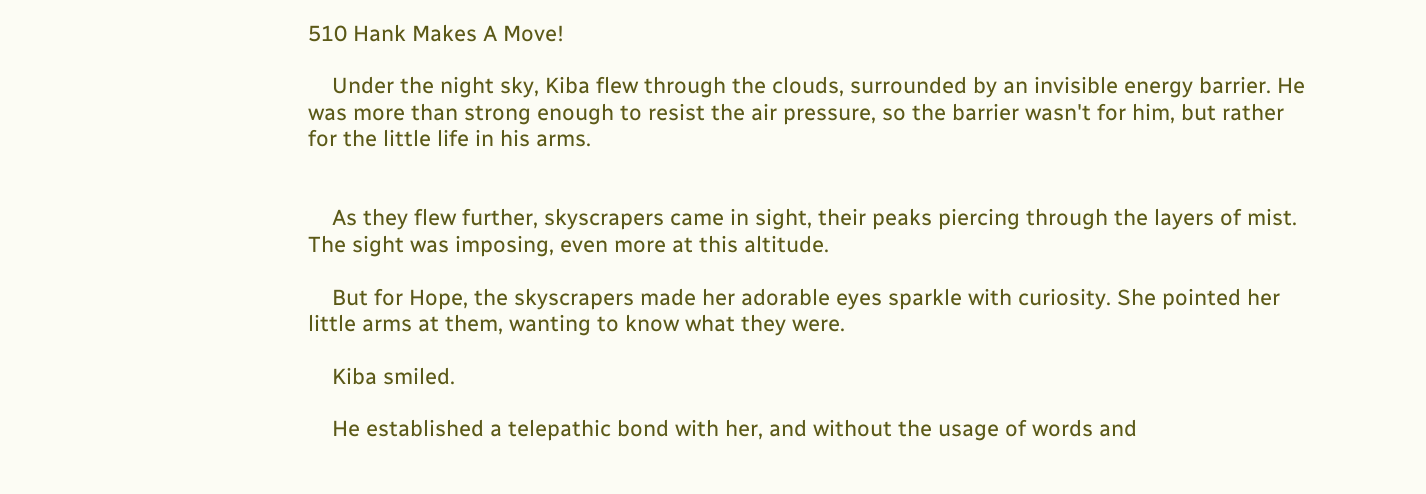510 Hank Makes A Move!

    Under the night sky, Kiba flew through the clouds, surrounded by an invisible energy barrier. He was more than strong enough to resist the air pressure, so the barrier wasn't for him, but rather for the little life in his arms.


    As they flew further, skyscrapers came in sight, their peaks piercing through the layers of mist. The sight was imposing, even more at this altitude.

    But for Hope, the skyscrapers made her adorable eyes sparkle with curiosity. She pointed her little arms at them, wanting to know what they were.

    Kiba smiled.

    He established a telepathic bond with her, and without the usage of words and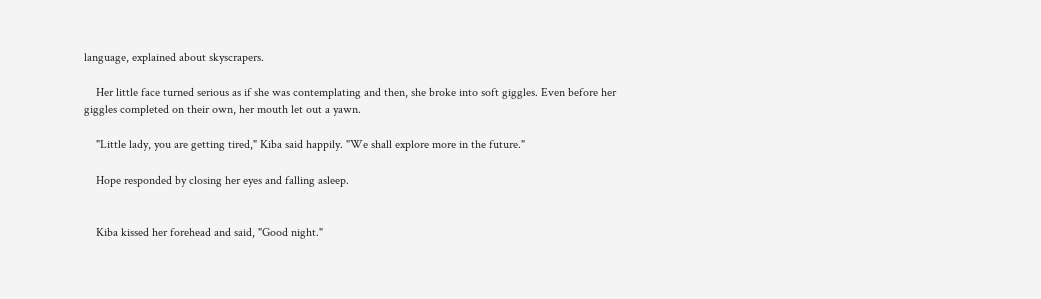language, explained about skyscrapers.

    Her little face turned serious as if she was contemplating and then, she broke into soft giggles. Even before her giggles completed on their own, her mouth let out a yawn.

    "Little lady, you are getting tired," Kiba said happily. "We shall explore more in the future."

    Hope responded by closing her eyes and falling asleep.


    Kiba kissed her forehead and said, "Good night."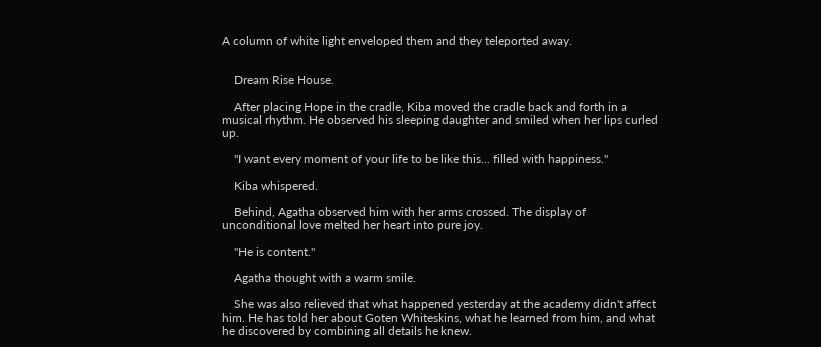A column of white light enveloped them and they teleported away.


    Dream Rise House.

    After placing Hope in the cradle, Kiba moved the cradle back and forth in a musical rhythm. He observed his sleeping daughter and smiled when her lips curled up.

    "I want every moment of your life to be like this... filled with happiness."

    Kiba whispered.

    Behind, Agatha observed him with her arms crossed. The display of unconditional love melted her heart into pure joy.

    "He is content."

    Agatha thought with a warm smile.

    She was also relieved that what happened yesterday at the academy didn't affect him. He has told her about Goten Whiteskins, what he learned from him, and what he discovered by combining all details he knew.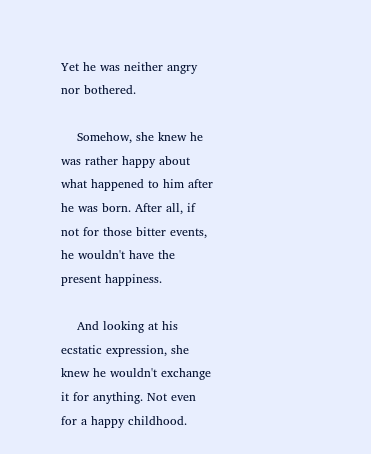Yet he was neither angry nor bothered.

    Somehow, she knew he was rather happy about what happened to him after he was born. After all, if not for those bitter events, he wouldn't have the present happiness.

    And looking at his ecstatic expression, she knew he wouldn't exchange it for anything. Not even for a happy childhood.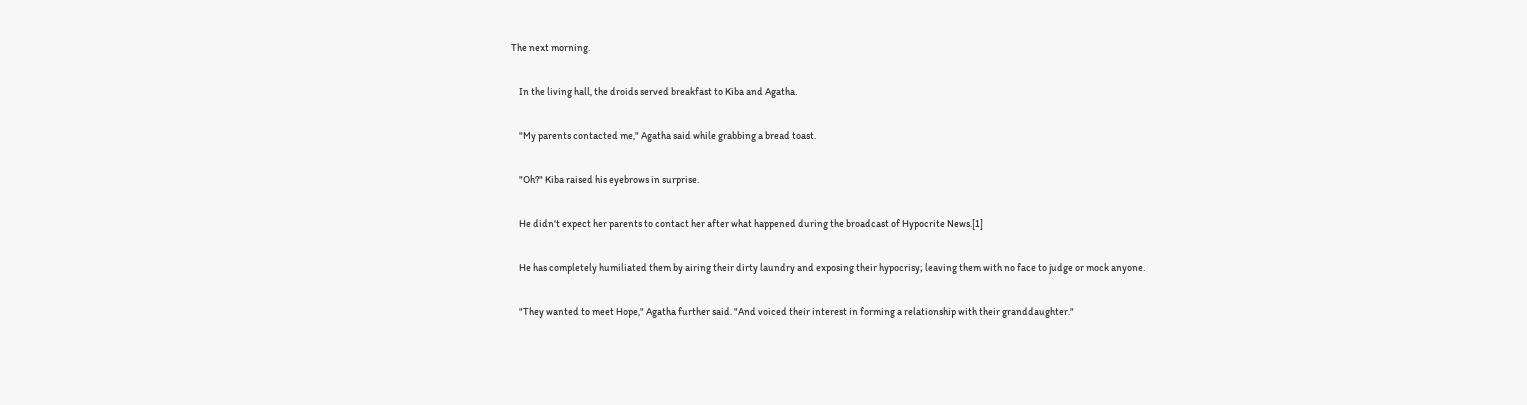The next morning.

    In the living hall, the droids served breakfast to Kiba and Agatha.

    "My parents contacted me," Agatha said while grabbing a bread toast.

    "Oh?" Kiba raised his eyebrows in surprise.

    He didn't expect her parents to contact her after what happened during the broadcast of Hypocrite News.[1]

    He has completely humiliated them by airing their dirty laundry and exposing their hypocrisy; leaving them with no face to judge or mock anyone.

    "They wanted to meet Hope," Agatha further said. "And voiced their interest in forming a relationship with their granddaughter."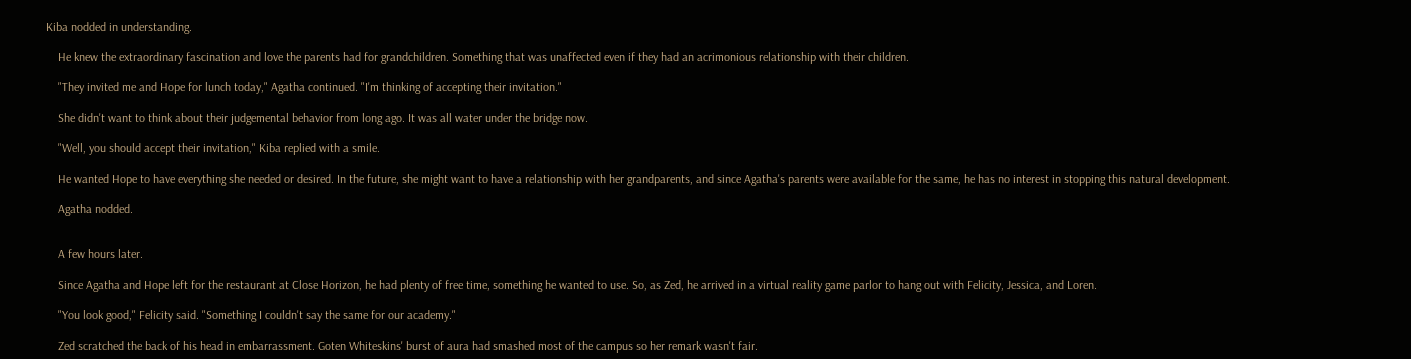Kiba nodded in understanding.

    He knew the extraordinary fascination and love the parents had for grandchildren. Something that was unaffected even if they had an acrimonious relationship with their children.

    "They invited me and Hope for lunch today," Agatha continued. "I'm thinking of accepting their invitation."

    She didn't want to think about their judgemental behavior from long ago. It was all water under the bridge now.

    "Well, you should accept their invitation," Kiba replied with a smile.

    He wanted Hope to have everything she needed or desired. In the future, she might want to have a relationship with her grandparents, and since Agatha's parents were available for the same, he has no interest in stopping this natural development.

    Agatha nodded.


    A few hours later.

    Since Agatha and Hope left for the restaurant at Close Horizon, he had plenty of free time, something he wanted to use. So, as Zed, he arrived in a virtual reality game parlor to hang out with Felicity, Jessica, and Loren.

    "You look good," Felicity said. "Something I couldn't say the same for our academy."

    Zed scratched the back of his head in embarrassment. Goten Whiteskins' burst of aura had smashed most of the campus so her remark wasn't fair.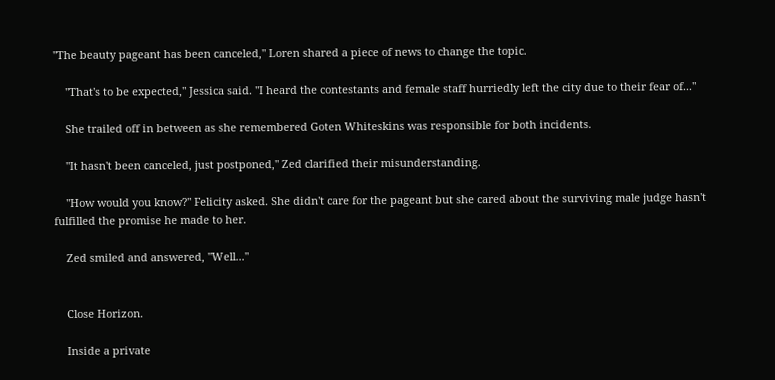"The beauty pageant has been canceled," Loren shared a piece of news to change the topic.

    "That's to be expected," Jessica said. "I heard the contestants and female staff hurriedly left the city due to their fear of..."

    She trailed off in between as she remembered Goten Whiteskins was responsible for both incidents.

    "It hasn't been canceled, just postponed," Zed clarified their misunderstanding.

    "How would you know?" Felicity asked. She didn't care for the pageant but she cared about the surviving male judge hasn't fulfilled the promise he made to her.

    Zed smiled and answered, "Well..."


    Close Horizon.

    Inside a private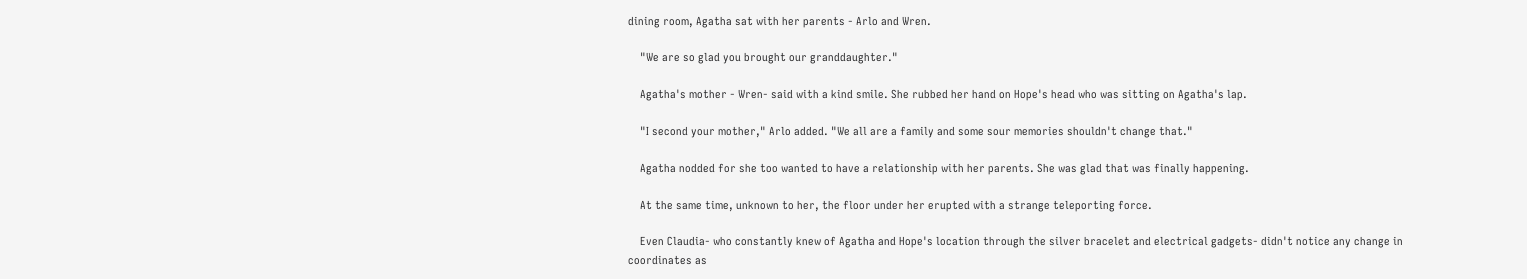dining room, Agatha sat with her parents - Arlo and Wren.

    "We are so glad you brought our granddaughter."

    Agatha's mother - Wren- said with a kind smile. She rubbed her hand on Hope's head who was sitting on Agatha's lap.

    "I second your mother," Arlo added. "We all are a family and some sour memories shouldn't change that."

    Agatha nodded for she too wanted to have a relationship with her parents. She was glad that was finally happening.

    At the same time, unknown to her, the floor under her erupted with a strange teleporting force.

    Even Claudia- who constantly knew of Agatha and Hope's location through the silver bracelet and electrical gadgets- didn't notice any change in coordinates as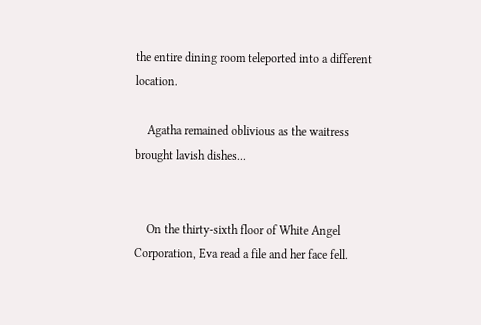the entire dining room teleported into a different location.

    Agatha remained oblivious as the waitress brought lavish dishes...


    On the thirty-sixth floor of White Angel Corporation, Eva read a file and her face fell.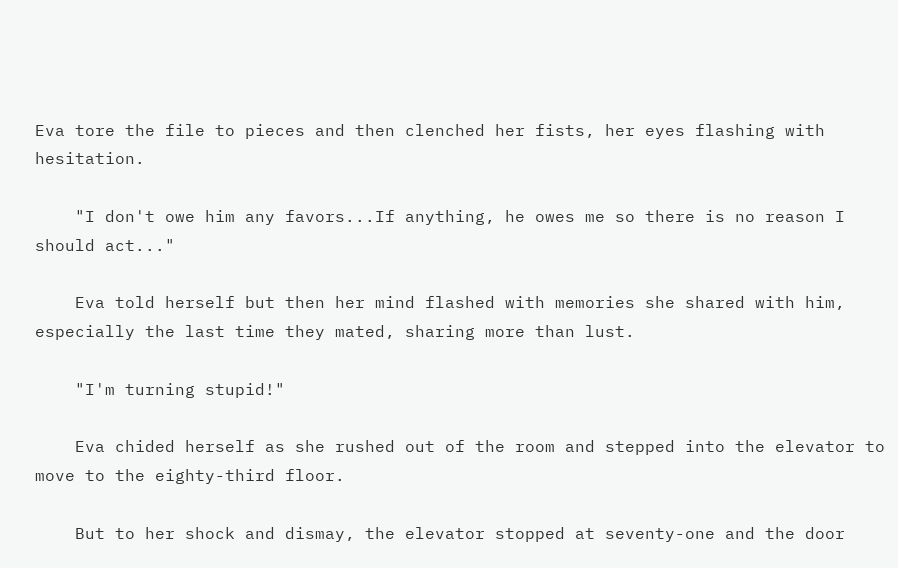Eva tore the file to pieces and then clenched her fists, her eyes flashing with hesitation.

    "I don't owe him any favors...If anything, he owes me so there is no reason I should act..."

    Eva told herself but then her mind flashed with memories she shared with him, especially the last time they mated, sharing more than lust.

    "I'm turning stupid!"

    Eva chided herself as she rushed out of the room and stepped into the elevator to move to the eighty-third floor.

    But to her shock and dismay, the elevator stopped at seventy-one and the door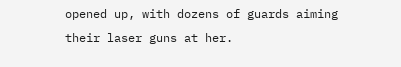opened up, with dozens of guards aiming their laser guns at her.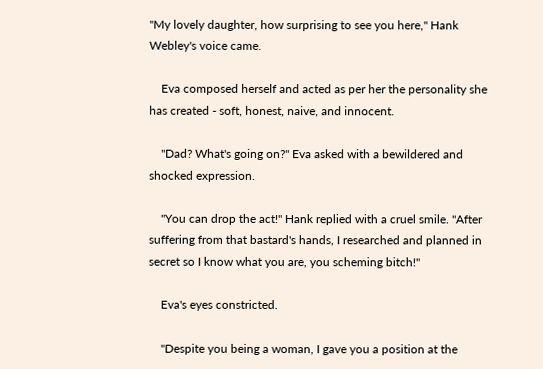"My lovely daughter, how surprising to see you here," Hank Webley's voice came.

    Eva composed herself and acted as per her the personality she has created - soft, honest, naive, and innocent.

    "Dad? What's going on?" Eva asked with a bewildered and shocked expression.

    "You can drop the act!" Hank replied with a cruel smile. "After suffering from that bastard's hands, I researched and planned in secret so I know what you are, you scheming bitch!"

    Eva's eyes constricted.

    "Despite you being a woman, I gave you a position at the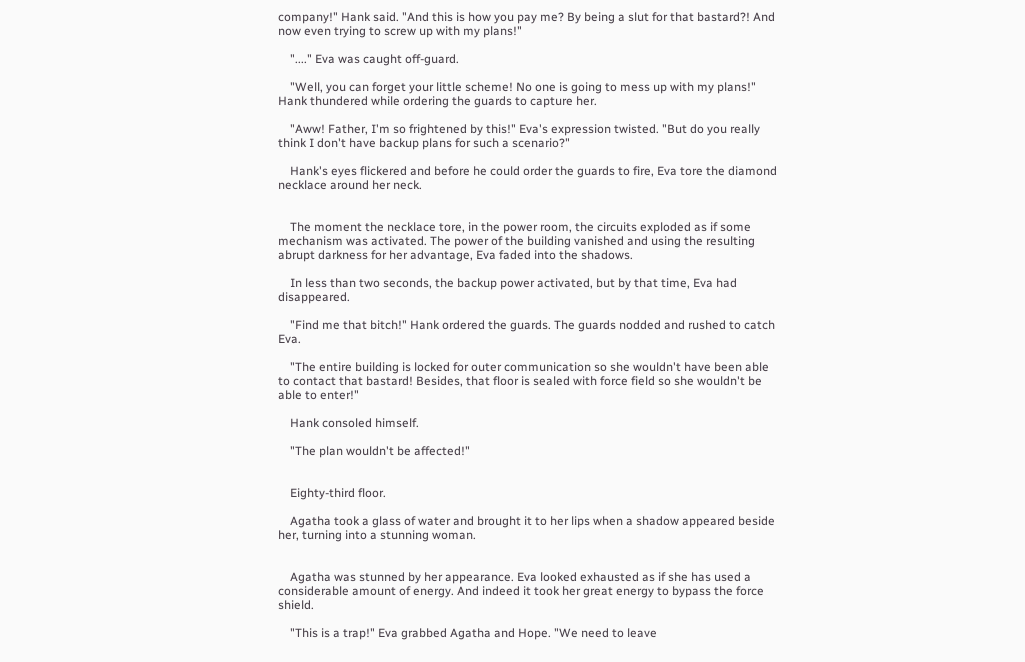company!" Hank said. "And this is how you pay me? By being a slut for that bastard?! And now even trying to screw up with my plans!"

    "...." Eva was caught off-guard.

    "Well, you can forget your little scheme! No one is going to mess up with my plans!" Hank thundered while ordering the guards to capture her.

    "Aww! Father, I'm so frightened by this!" Eva's expression twisted. "But do you really think I don't have backup plans for such a scenario?"

    Hank's eyes flickered and before he could order the guards to fire, Eva tore the diamond necklace around her neck.


    The moment the necklace tore, in the power room, the circuits exploded as if some mechanism was activated. The power of the building vanished and using the resulting abrupt darkness for her advantage, Eva faded into the shadows.

    In less than two seconds, the backup power activated, but by that time, Eva had disappeared.

    "Find me that bitch!" Hank ordered the guards. The guards nodded and rushed to catch Eva.

    "The entire building is locked for outer communication so she wouldn't have been able to contact that bastard! Besides, that floor is sealed with force field so she wouldn't be able to enter!"

    Hank consoled himself.

    "The plan wouldn't be affected!"


    Eighty-third floor.

    Agatha took a glass of water and brought it to her lips when a shadow appeared beside her, turning into a stunning woman.


    Agatha was stunned by her appearance. Eva looked exhausted as if she has used a considerable amount of energy. And indeed it took her great energy to bypass the force shield.

    "This is a trap!" Eva grabbed Agatha and Hope. "We need to leave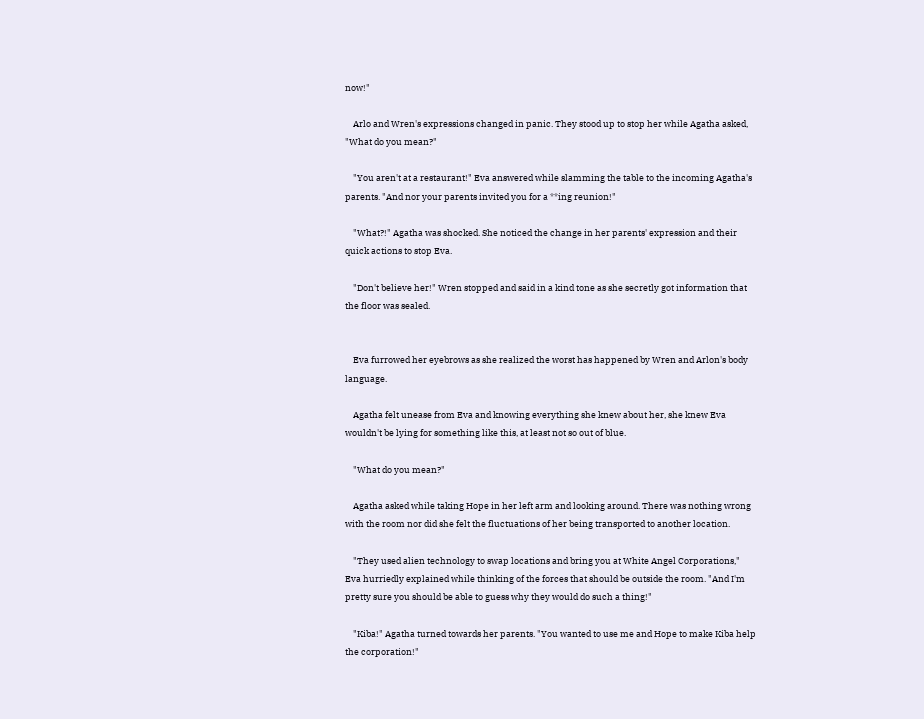now!"

    Arlo and Wren's expressions changed in panic. They stood up to stop her while Agatha asked, "What do you mean?"

    "You aren't at a restaurant!" Eva answered while slamming the table to the incoming Agatha's parents. "And nor your parents invited you for a **ing reunion!"

    "What?!" Agatha was shocked. She noticed the change in her parents' expression and their quick actions to stop Eva.

    "Don't believe her!" Wren stopped and said in a kind tone as she secretly got information that the floor was sealed.


    Eva furrowed her eyebrows as she realized the worst has happened by Wren and Arlon's body language.

    Agatha felt unease from Eva and knowing everything she knew about her, she knew Eva wouldn't be lying for something like this, at least not so out of blue.

    "What do you mean?"

    Agatha asked while taking Hope in her left arm and looking around. There was nothing wrong with the room nor did she felt the fluctuations of her being transported to another location.

    "They used alien technology to swap locations and bring you at White Angel Corporations," Eva hurriedly explained while thinking of the forces that should be outside the room. "And I'm pretty sure you should be able to guess why they would do such a thing!"

    "Kiba!" Agatha turned towards her parents. "You wanted to use me and Hope to make Kiba help the corporation!"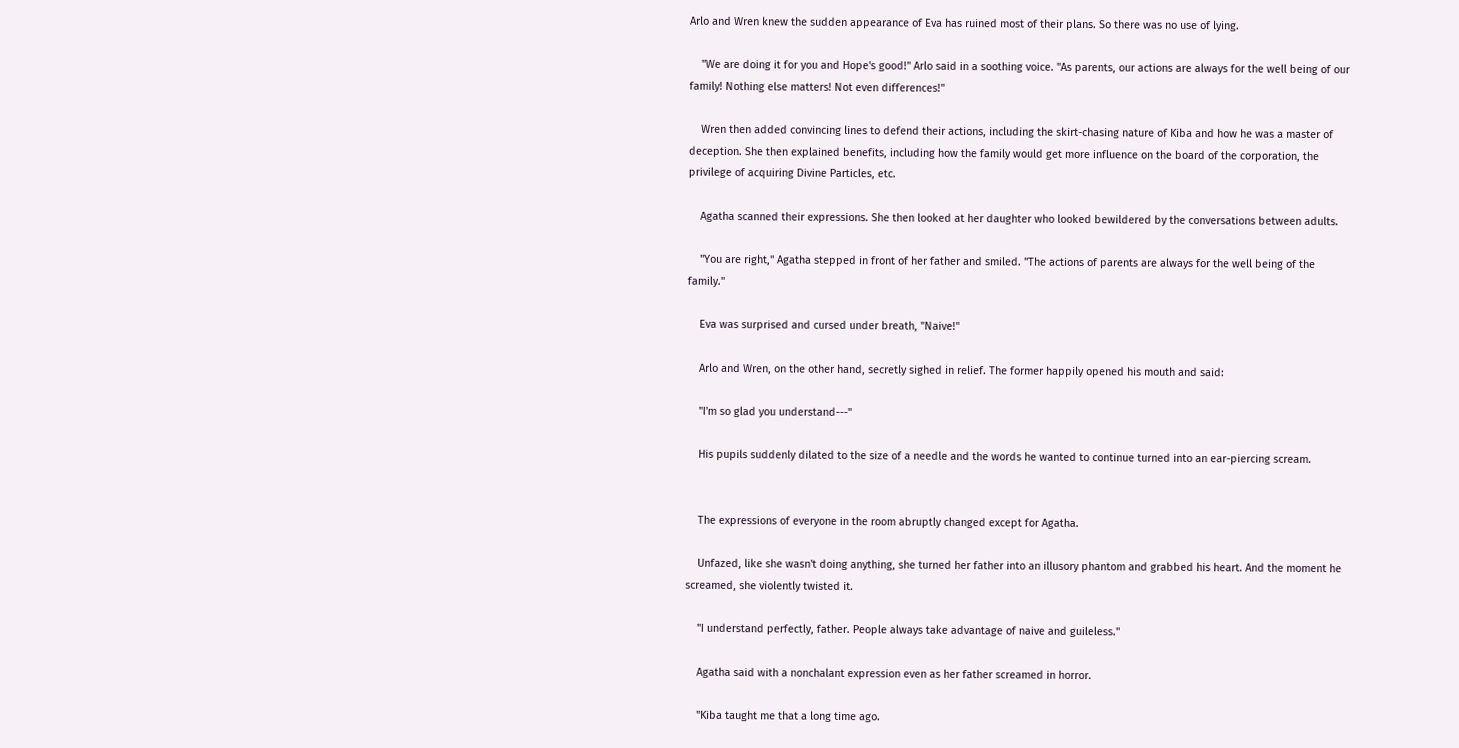Arlo and Wren knew the sudden appearance of Eva has ruined most of their plans. So there was no use of lying.

    "We are doing it for you and Hope's good!" Arlo said in a soothing voice. "As parents, our actions are always for the well being of our family! Nothing else matters! Not even differences!"

    Wren then added convincing lines to defend their actions, including the skirt-chasing nature of Kiba and how he was a master of deception. She then explained benefits, including how the family would get more influence on the board of the corporation, the privilege of acquiring Divine Particles, etc.

    Agatha scanned their expressions. She then looked at her daughter who looked bewildered by the conversations between adults.

    "You are right," Agatha stepped in front of her father and smiled. "The actions of parents are always for the well being of the family."

    Eva was surprised and cursed under breath, "Naive!"

    Arlo and Wren, on the other hand, secretly sighed in relief. The former happily opened his mouth and said:

    "I'm so glad you understand---"

    His pupils suddenly dilated to the size of a needle and the words he wanted to continue turned into an ear-piercing scream.


    The expressions of everyone in the room abruptly changed except for Agatha.

    Unfazed, like she wasn't doing anything, she turned her father into an illusory phantom and grabbed his heart. And the moment he screamed, she violently twisted it.

    "I understand perfectly, father. People always take advantage of naive and guileless."

    Agatha said with a nonchalant expression even as her father screamed in horror.

    "Kiba taught me that a long time ago.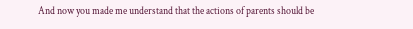And now you made me understand that the actions of parents should be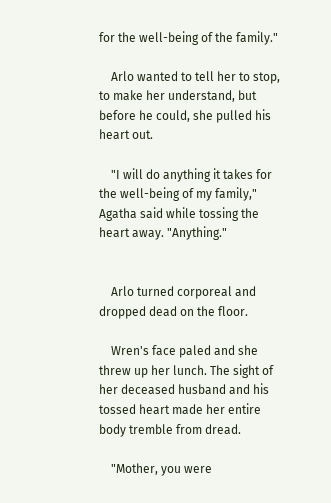for the well-being of the family."

    Arlo wanted to tell her to stop, to make her understand, but before he could, she pulled his heart out.

    "I will do anything it takes for the well-being of my family," Agatha said while tossing the heart away. "Anything."


    Arlo turned corporeal and dropped dead on the floor.

    Wren's face paled and she threw up her lunch. The sight of her deceased husband and his tossed heart made her entire body tremble from dread.

    "Mother, you were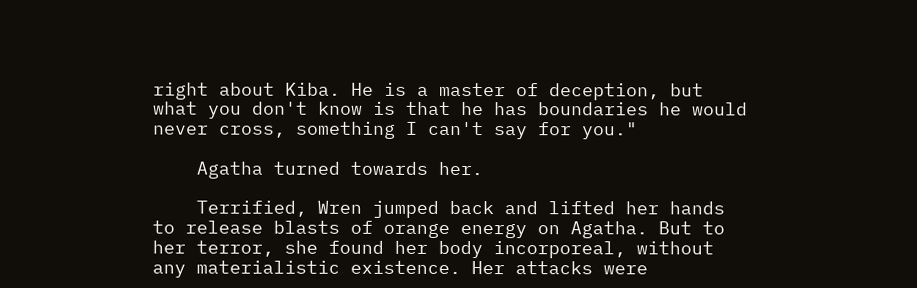right about Kiba. He is a master of deception, but what you don't know is that he has boundaries he would never cross, something I can't say for you."

    Agatha turned towards her.

    Terrified, Wren jumped back and lifted her hands to release blasts of orange energy on Agatha. But to her terror, she found her body incorporeal, without any materialistic existence. Her attacks were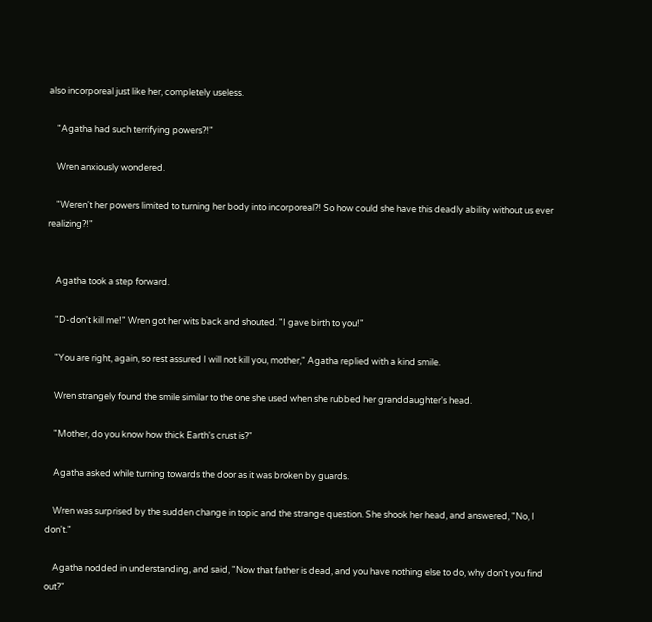also incorporeal just like her, completely useless.

    "Agatha had such terrifying powers?!"

    Wren anxiously wondered.

    "Weren't her powers limited to turning her body into incorporeal?! So how could she have this deadly ability without us ever realizing?!"


    Agatha took a step forward.

    "D-don't kill me!" Wren got her wits back and shouted. "I gave birth to you!"

    "You are right, again, so rest assured I will not kill you, mother," Agatha replied with a kind smile.

    Wren strangely found the smile similar to the one she used when she rubbed her granddaughter's head.

    "Mother, do you know how thick Earth's crust is?"

    Agatha asked while turning towards the door as it was broken by guards.

    Wren was surprised by the sudden change in topic and the strange question. She shook her head, and answered, "No, I don't."

    Agatha nodded in understanding, and said, "Now that father is dead, and you have nothing else to do, why don't you find out?"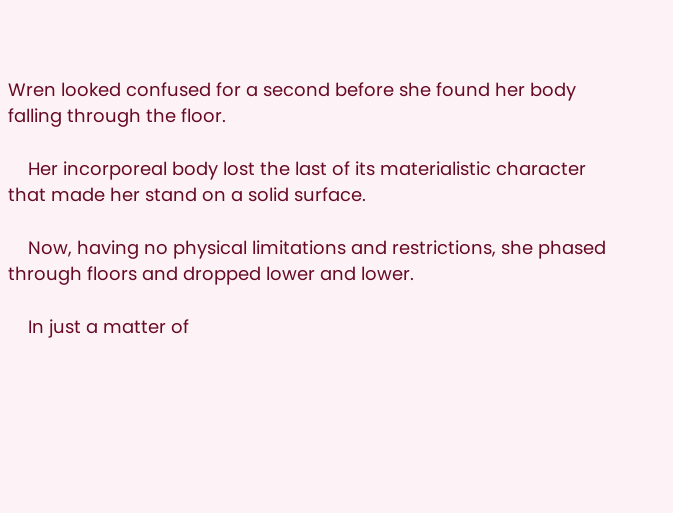Wren looked confused for a second before she found her body falling through the floor.

    Her incorporeal body lost the last of its materialistic character that made her stand on a solid surface.

    Now, having no physical limitations and restrictions, she phased through floors and dropped lower and lower.

    In just a matter of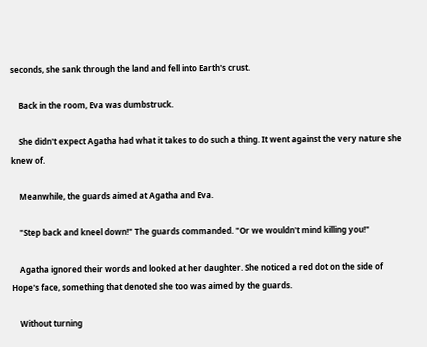seconds, she sank through the land and fell into Earth's crust.

    Back in the room, Eva was dumbstruck.

    She didn't expect Agatha had what it takes to do such a thing. It went against the very nature she knew of.

    Meanwhile, the guards aimed at Agatha and Eva.

    "Step back and kneel down!" The guards commanded. "Or we wouldn't mind killing you!"

    Agatha ignored their words and looked at her daughter. She noticed a red dot on the side of Hope's face, something that denoted she too was aimed by the guards.

    Without turning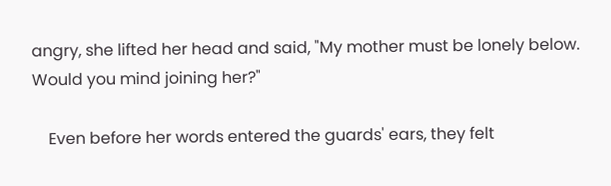angry, she lifted her head and said, "My mother must be lonely below. Would you mind joining her?"

    Even before her words entered the guards' ears, they felt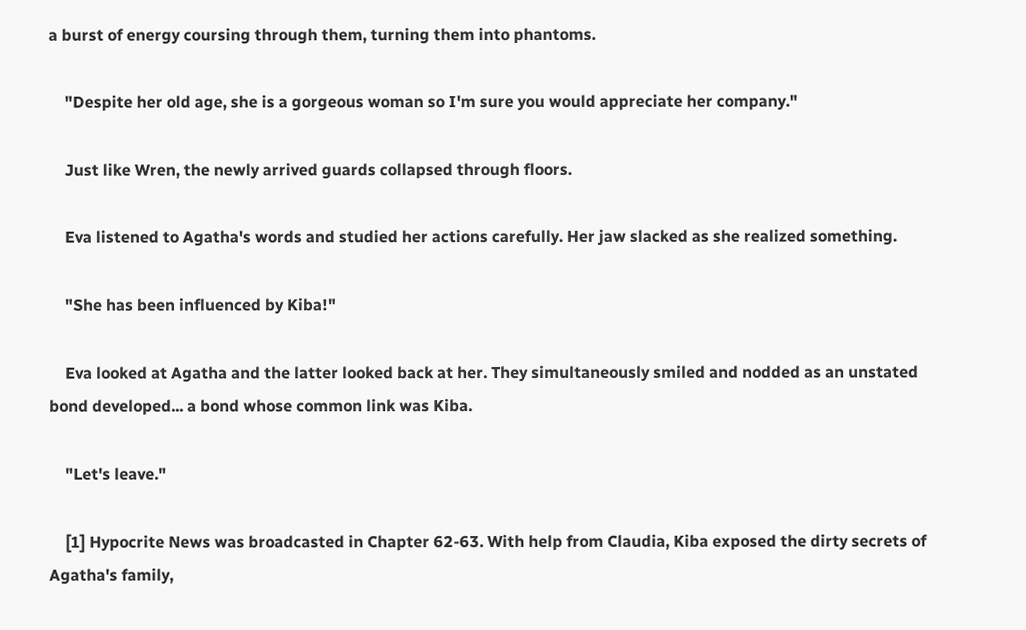a burst of energy coursing through them, turning them into phantoms.

    "Despite her old age, she is a gorgeous woman so I'm sure you would appreciate her company."

    Just like Wren, the newly arrived guards collapsed through floors.

    Eva listened to Agatha's words and studied her actions carefully. Her jaw slacked as she realized something.

    "She has been influenced by Kiba!"

    Eva looked at Agatha and the latter looked back at her. They simultaneously smiled and nodded as an unstated bond developed... a bond whose common link was Kiba.

    "Let's leave."

    [1] Hypocrite News was broadcasted in Chapter 62-63. With help from Claudia, Kiba exposed the dirty secrets of Agatha's family,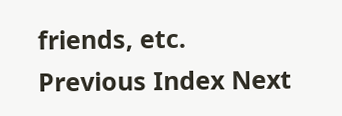friends, etc.
Previous Index Next